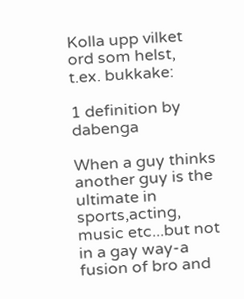Kolla upp vilket ord som helst, t.ex. bukkake:

1 definition by dabenga

When a guy thinks another guy is the ultimate in sports,acting, music etc...but not in a gay way-a fusion of bro and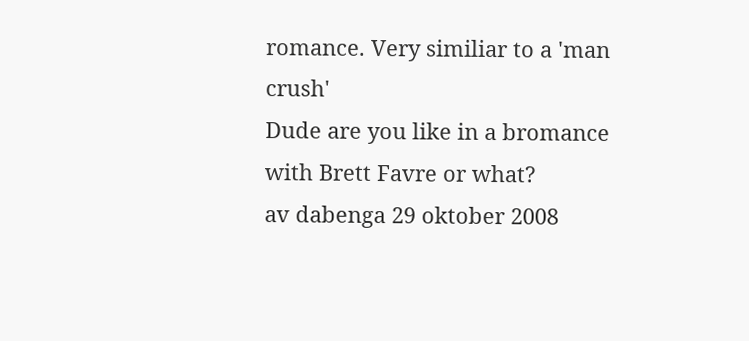romance. Very similiar to a 'man crush'
Dude are you like in a bromance with Brett Favre or what?
av dabenga 29 oktober 2008